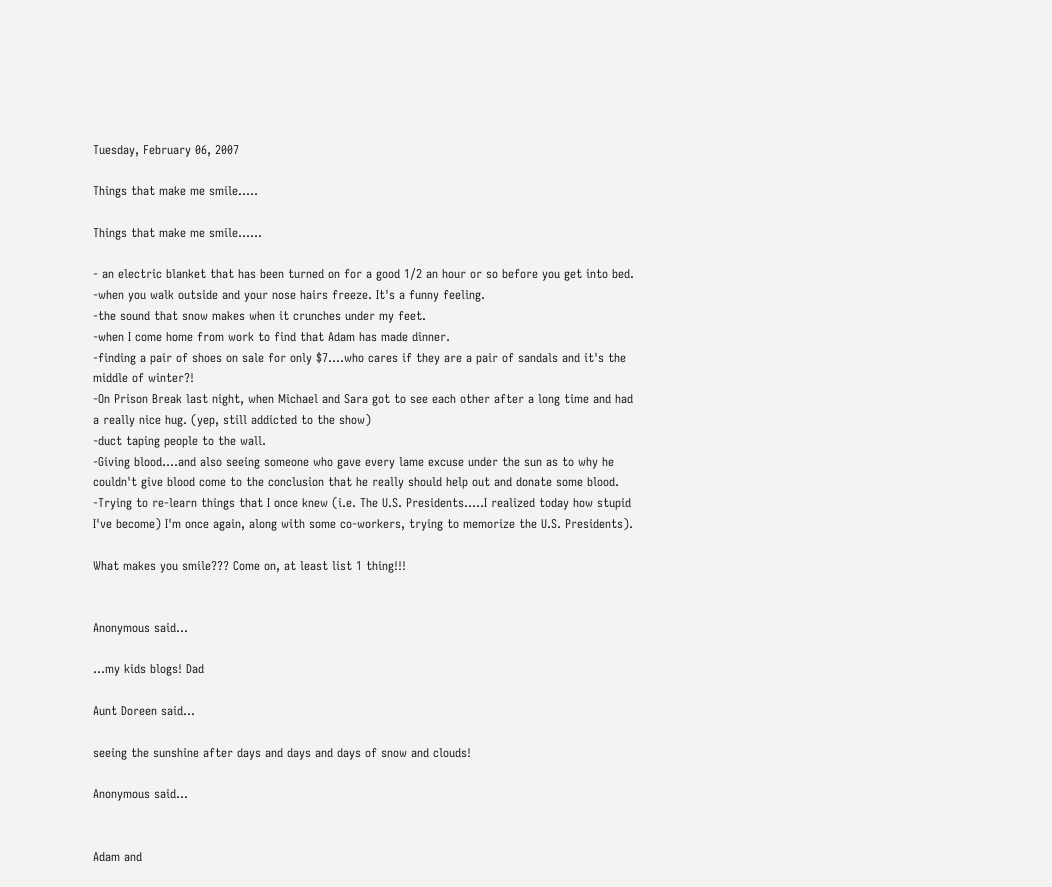Tuesday, February 06, 2007

Things that make me smile.....

Things that make me smile......

- an electric blanket that has been turned on for a good 1/2 an hour or so before you get into bed.
-when you walk outside and your nose hairs freeze. It's a funny feeling.
-the sound that snow makes when it crunches under my feet.
-when I come home from work to find that Adam has made dinner.
-finding a pair of shoes on sale for only $7....who cares if they are a pair of sandals and it's the middle of winter?!
-On Prison Break last night, when Michael and Sara got to see each other after a long time and had a really nice hug. (yep, still addicted to the show)
-duct taping people to the wall.
-Giving blood....and also seeing someone who gave every lame excuse under the sun as to why he couldn't give blood come to the conclusion that he really should help out and donate some blood.
-Trying to re-learn things that I once knew (i.e. The U.S. Presidents.....I realized today how stupid I've become) I'm once again, along with some co-workers, trying to memorize the U.S. Presidents).

What makes you smile??? Come on, at least list 1 thing!!!


Anonymous said...

...my kids blogs! Dad

Aunt Doreen said...

seeing the sunshine after days and days and days of snow and clouds!

Anonymous said...


Adam and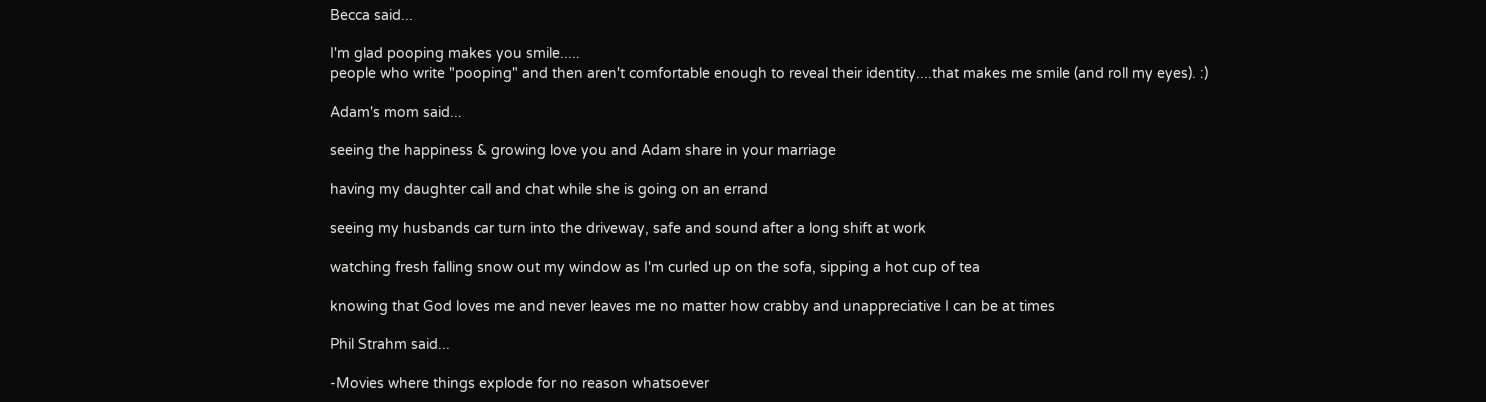Becca said...

I'm glad pooping makes you smile.....
people who write "pooping" and then aren't comfortable enough to reveal their identity....that makes me smile (and roll my eyes). :)

Adam's mom said...

seeing the happiness & growing love you and Adam share in your marriage

having my daughter call and chat while she is going on an errand

seeing my husbands car turn into the driveway, safe and sound after a long shift at work

watching fresh falling snow out my window as I'm curled up on the sofa, sipping a hot cup of tea

knowing that God loves me and never leaves me no matter how crabby and unappreciative I can be at times

Phil Strahm said...

-Movies where things explode for no reason whatsoever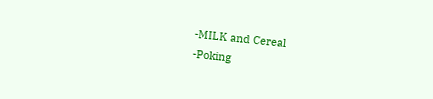-MILK and Cereal
-Poking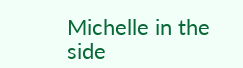Michelle in the side